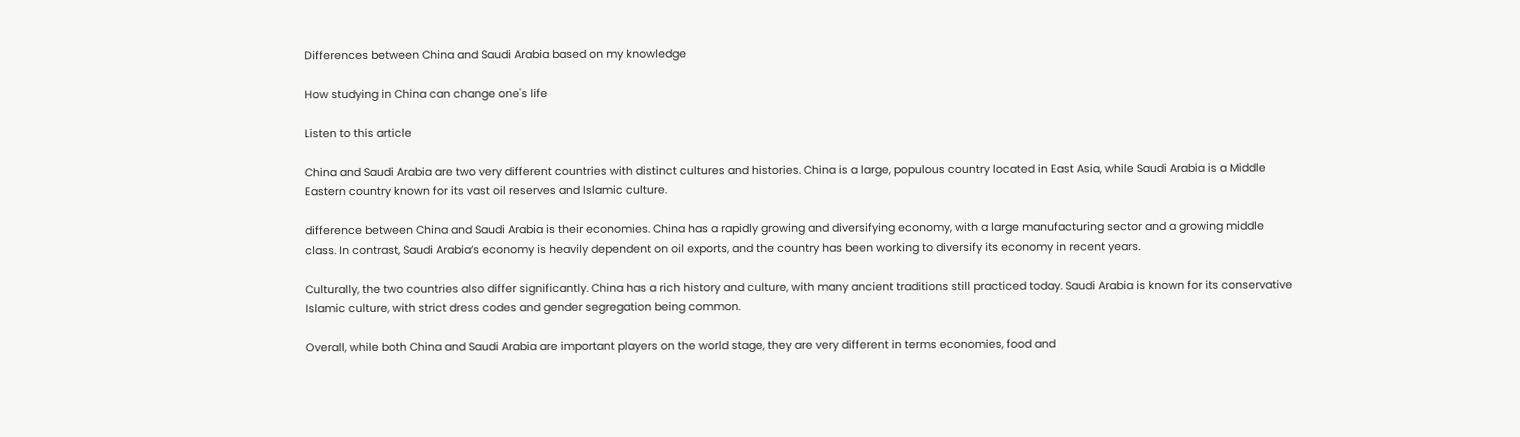Differences between China and Saudi Arabia based on my knowledge

How studying in China can change one's life

Listen to this article

China and Saudi Arabia are two very different countries with distinct cultures and histories. China is a large, populous country located in East Asia, while Saudi Arabia is a Middle Eastern country known for its vast oil reserves and Islamic culture.

difference between China and Saudi Arabia is their economies. China has a rapidly growing and diversifying economy, with a large manufacturing sector and a growing middle class. In contrast, Saudi Arabia’s economy is heavily dependent on oil exports, and the country has been working to diversify its economy in recent years.

Culturally, the two countries also differ significantly. China has a rich history and culture, with many ancient traditions still practiced today. Saudi Arabia is known for its conservative Islamic culture, with strict dress codes and gender segregation being common.

Overall, while both China and Saudi Arabia are important players on the world stage, they are very different in terms economies, food and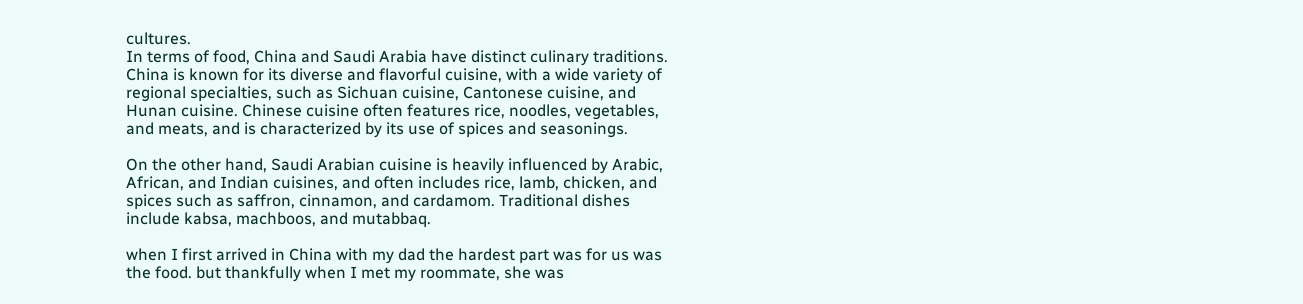cultures.
In terms of food, China and Saudi Arabia have distinct culinary traditions. China is known for its diverse and flavorful cuisine, with a wide variety of regional specialties, such as Sichuan cuisine, Cantonese cuisine, and Hunan cuisine. Chinese cuisine often features rice, noodles, vegetables, and meats, and is characterized by its use of spices and seasonings.

On the other hand, Saudi Arabian cuisine is heavily influenced by Arabic, African, and Indian cuisines, and often includes rice, lamb, chicken, and spices such as saffron, cinnamon, and cardamom. Traditional dishes include kabsa, machboos, and mutabbaq.

when I first arrived in China with my dad the hardest part was for us was the food. but thankfully when I met my roommate, she was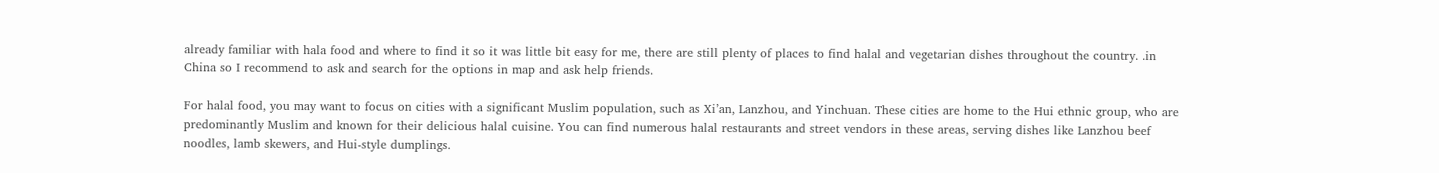already familiar with hala food and where to find it so it was little bit easy for me, there are still plenty of places to find halal and vegetarian dishes throughout the country. .in China so I recommend to ask and search for the options in map and ask help friends.

For halal food, you may want to focus on cities with a significant Muslim population, such as Xi’an, Lanzhou, and Yinchuan. These cities are home to the Hui ethnic group, who are predominantly Muslim and known for their delicious halal cuisine. You can find numerous halal restaurants and street vendors in these areas, serving dishes like Lanzhou beef noodles, lamb skewers, and Hui-style dumplings.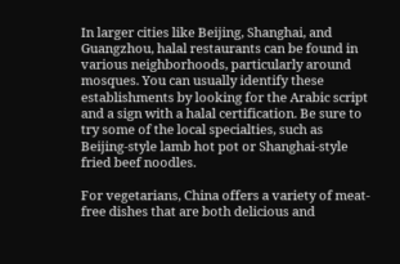In larger cities like Beijing, Shanghai, and Guangzhou, halal restaurants can be found in various neighborhoods, particularly around mosques. You can usually identify these establishments by looking for the Arabic script and a sign with a halal certification. Be sure to try some of the local specialties, such as Beijing-style lamb hot pot or Shanghai-style fried beef noodles.

For vegetarians, China offers a variety of meat-free dishes that are both delicious and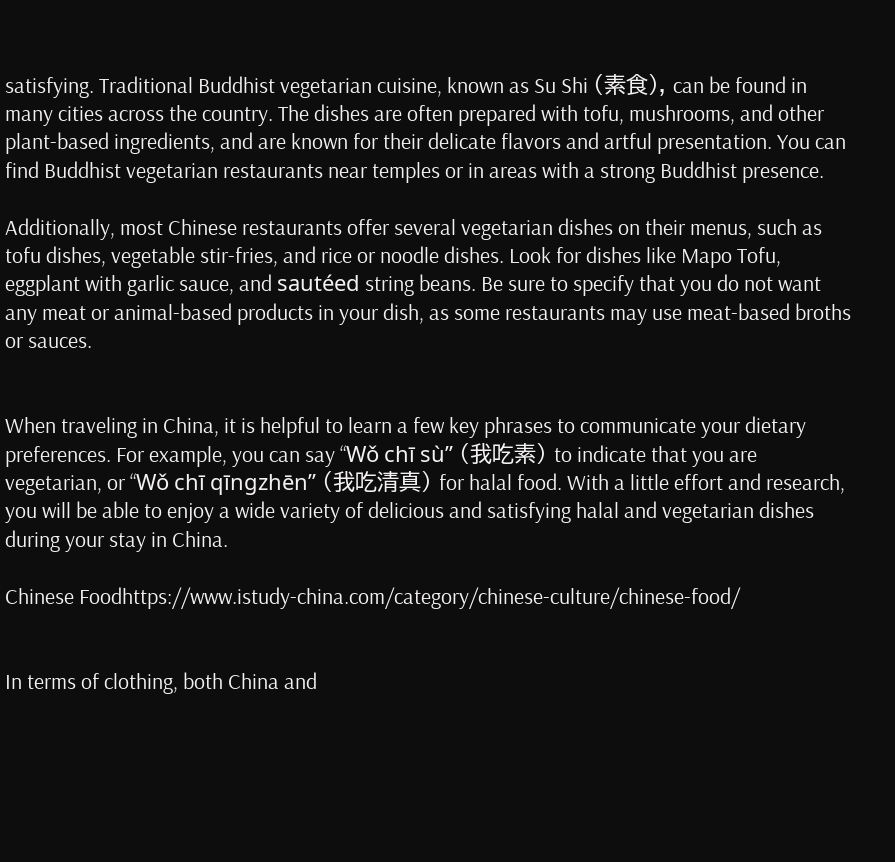satisfying. Traditional Buddhist vegetarian cuisine, known as Su Shi (素食), can be found in many cities across the country. The dishes are often prepared with tofu, mushrooms, and other plant-based ingredients, and are known for their delicate flavors and artful presentation. You can find Buddhist vegetarian restaurants near temples or in areas with a strong Buddhist presence.

Additionally, most Chinese restaurants offer several vegetarian dishes on their menus, such as tofu dishes, vegetable stir-fries, and rice or noodle dishes. Look for dishes like Mapo Tofu, eggplant with garlic sauce, and sautéed string beans. Be sure to specify that you do not want any meat or animal-based products in your dish, as some restaurants may use meat-based broths or sauces.


When traveling in China, it is helpful to learn a few key phrases to communicate your dietary preferences. For example, you can say “Wǒ chī sù” (我吃素) to indicate that you are vegetarian, or “Wǒ chī qīngzhēn” (我吃清真) for halal food. With a little effort and research, you will be able to enjoy a wide variety of delicious and satisfying halal and vegetarian dishes during your stay in China.

Chinese Foodhttps://www.istudy-china.com/category/chinese-culture/chinese-food/


In terms of clothing, both China and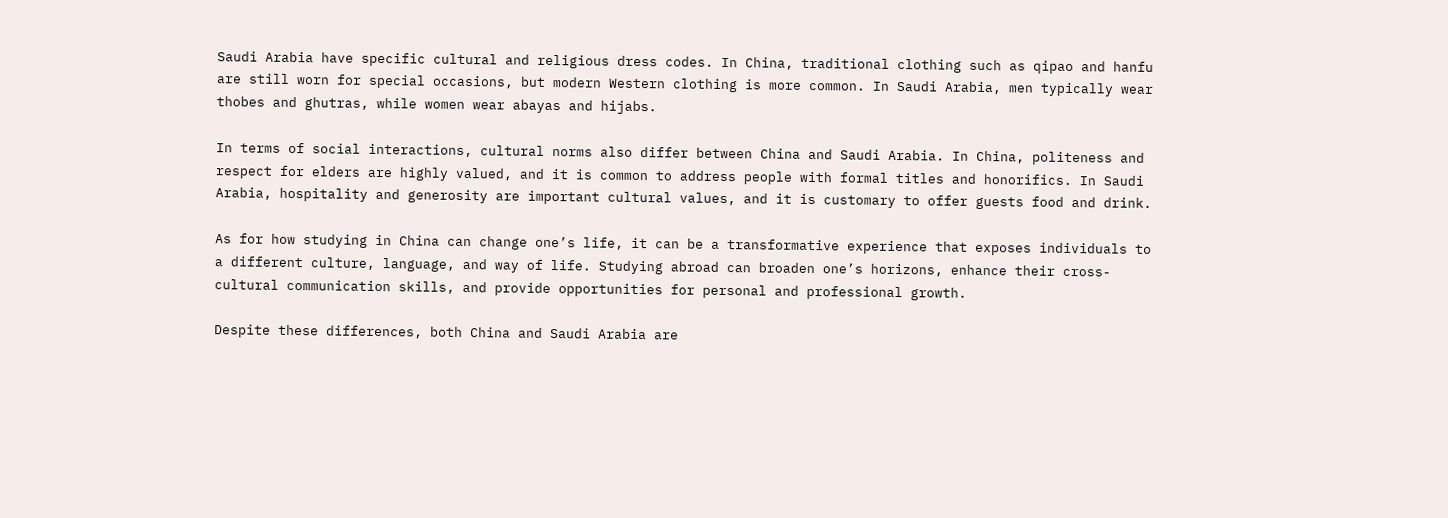Saudi Arabia have specific cultural and religious dress codes. In China, traditional clothing such as qipao and hanfu are still worn for special occasions, but modern Western clothing is more common. In Saudi Arabia, men typically wear thobes and ghutras, while women wear abayas and hijabs.

In terms of social interactions, cultural norms also differ between China and Saudi Arabia. In China, politeness and respect for elders are highly valued, and it is common to address people with formal titles and honorifics. In Saudi Arabia, hospitality and generosity are important cultural values, and it is customary to offer guests food and drink.

As for how studying in China can change one’s life, it can be a transformative experience that exposes individuals to a different culture, language, and way of life. Studying abroad can broaden one’s horizons, enhance their cross-cultural communication skills, and provide opportunities for personal and professional growth.

Despite these differences, both China and Saudi Arabia are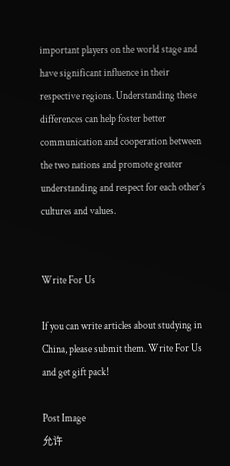important players on the world stage and have significant influence in their respective regions. Understanding these differences can help foster better communication and cooperation between the two nations and promote greater understanding and respect for each other’s cultures and values.


Write For Us

If you can write articles about studying in China, please submit them. Write For Us and get gift pack!

Post Image
允许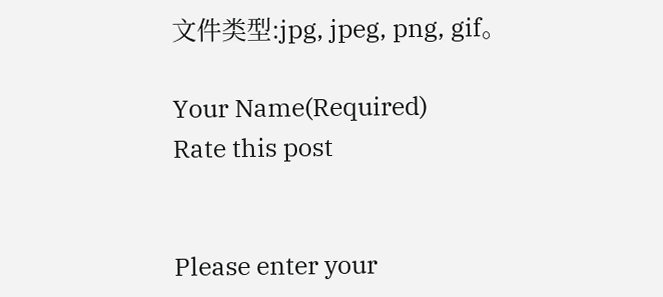文件类型:jpg, jpeg, png, gif。

Your Name(Required)
Rate this post


Please enter your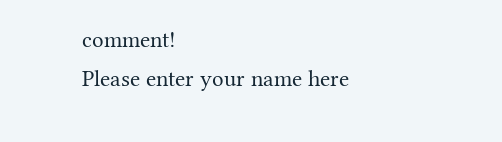comment!
Please enter your name here